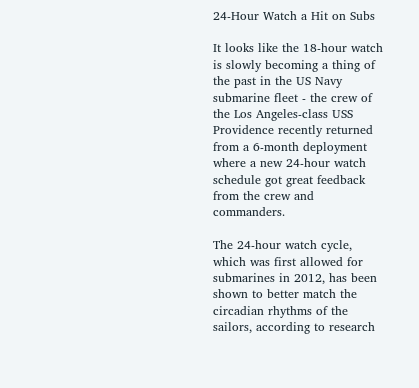24-Hour Watch a Hit on Subs

It looks like the 18-hour watch is slowly becoming a thing of the past in the US Navy submarine fleet - the crew of the Los Angeles-class USS Providence recently returned from a 6-month deployment where a new 24-hour watch schedule got great feedback from the crew and commanders.

The 24-hour watch cycle, which was first allowed for submarines in 2012, has been shown to better match the circadian rhythms of the sailors, according to research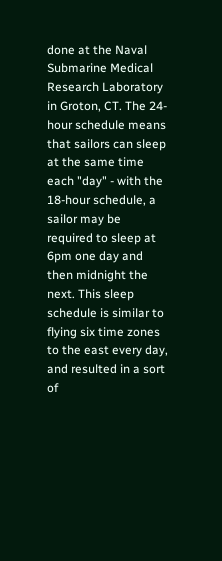done at the Naval Submarine Medical Research Laboratory in Groton, CT. The 24-hour schedule means that sailors can sleep at the same time each "day" - with the 18-hour schedule, a sailor may be required to sleep at 6pm one day and then midnight the next. This sleep schedule is similar to flying six time zones to the east every day, and resulted in a sort of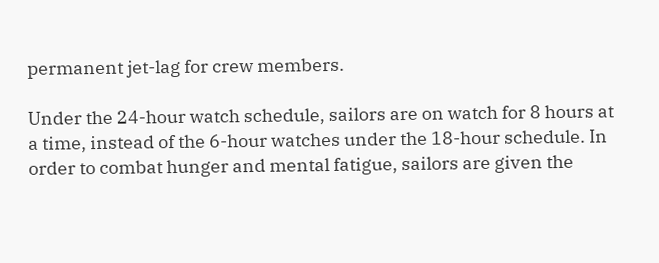permanent jet-lag for crew members.

Under the 24-hour watch schedule, sailors are on watch for 8 hours at a time, instead of the 6-hour watches under the 18-hour schedule. In order to combat hunger and mental fatigue, sailors are given the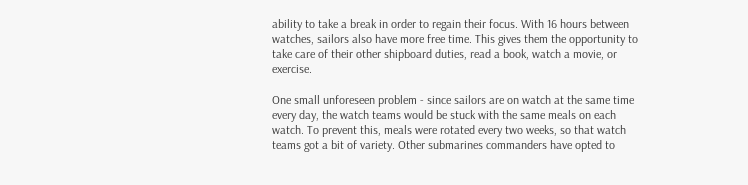ability to take a break in order to regain their focus. With 16 hours between watches, sailors also have more free time. This gives them the opportunity to take care of their other shipboard duties, read a book, watch a movie, or exercise.

One small unforeseen problem - since sailors are on watch at the same time every day, the watch teams would be stuck with the same meals on each watch. To prevent this, meals were rotated every two weeks, so that watch teams got a bit of variety. Other submarines commanders have opted to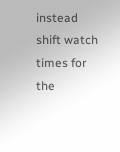instead shift watch times for the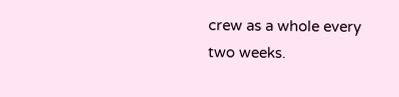crew as a whole every two weeks.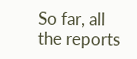So far, all the reports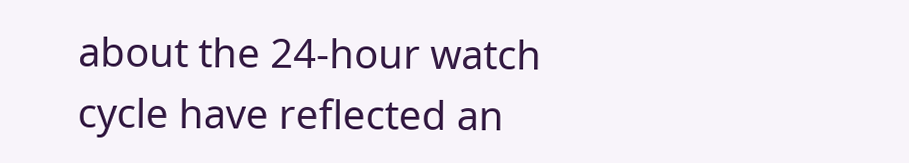about the 24-hour watch cycle have reflected an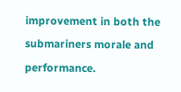improvement in both the submariners morale and performance.